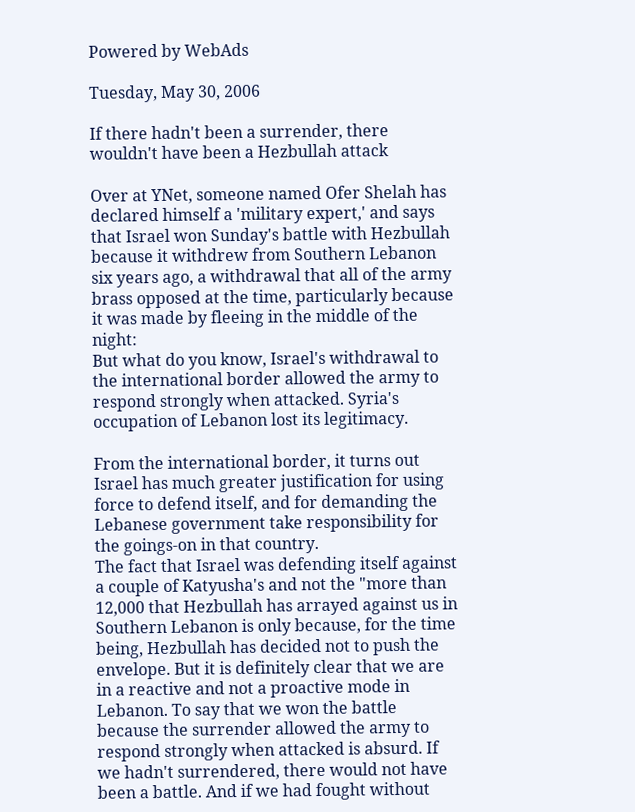Powered by WebAds

Tuesday, May 30, 2006

If there hadn't been a surrender, there wouldn't have been a Hezbullah attack

Over at YNet, someone named Ofer Shelah has declared himself a 'military expert,' and says that Israel won Sunday's battle with Hezbullah because it withdrew from Southern Lebanon six years ago, a withdrawal that all of the army brass opposed at the time, particularly because it was made by fleeing in the middle of the night:
But what do you know, Israel's withdrawal to the international border allowed the army to respond strongly when attacked. Syria's occupation of Lebanon lost its legitimacy.

From the international border, it turns out Israel has much greater justification for using force to defend itself, and for demanding the Lebanese government take responsibility for the goings-on in that country.
The fact that Israel was defending itself against a couple of Katyusha's and not the "more than 12,000 that Hezbullah has arrayed against us in Southern Lebanon is only because, for the time being, Hezbullah has decided not to push the envelope. But it is definitely clear that we are in a reactive and not a proactive mode in Lebanon. To say that we won the battle because the surrender allowed the army to respond strongly when attacked is absurd. If we hadn't surrendered, there would not have been a battle. And if we had fought without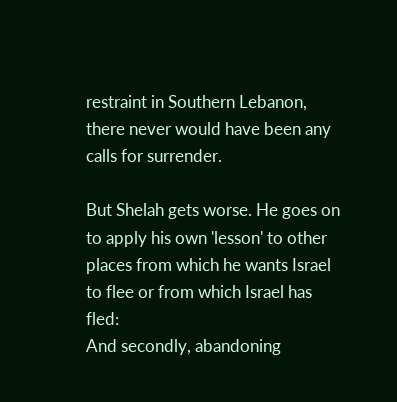restraint in Southern Lebanon, there never would have been any calls for surrender.

But Shelah gets worse. He goes on to apply his own 'lesson' to other places from which he wants Israel to flee or from which Israel has fled:
And secondly, abandoning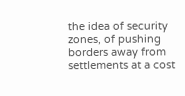the idea of security zones, of pushing borders away from settlements at a cost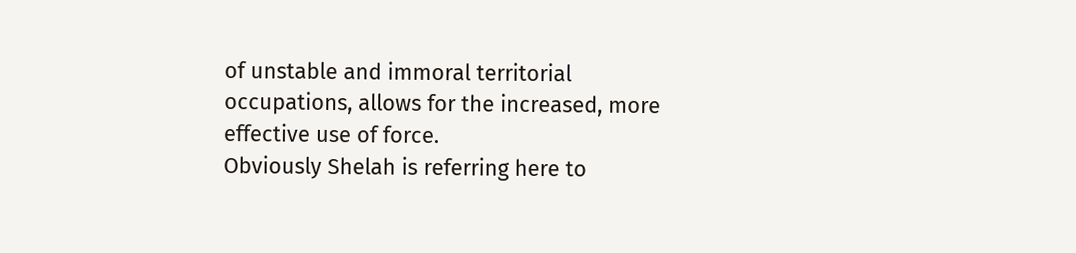of unstable and immoral territorial occupations, allows for the increased, more effective use of force.
Obviously Shelah is referring here to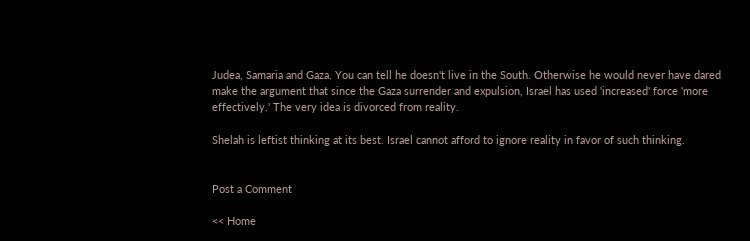Judea, Samaria and Gaza. You can tell he doesn't live in the South. Otherwise he would never have dared make the argument that since the Gaza surrender and expulsion, Israel has used 'increased' force 'more effectively.' The very idea is divorced from reality.

Shelah is leftist thinking at its best. Israel cannot afford to ignore reality in favor of such thinking.


Post a Comment

<< Home